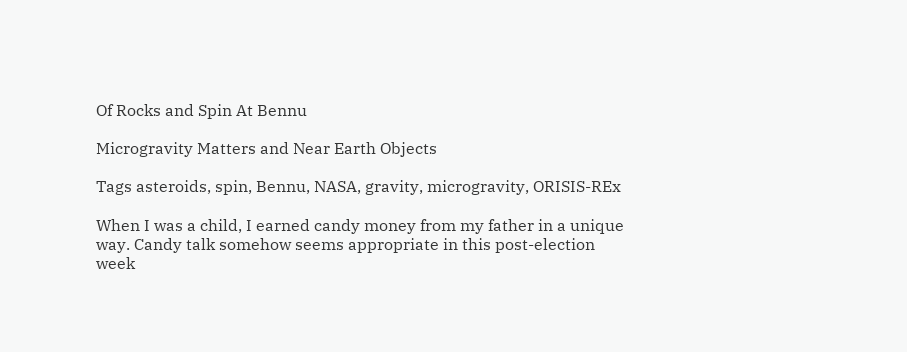Of Rocks and Spin At Bennu

Microgravity Matters and Near Earth Objects

Tags asteroids, spin, Bennu, NASA, gravity, microgravity, ORISIS-REx

When I was a child, I earned candy money from my father in a unique way. Candy talk somehow seems appropriate in this post-election week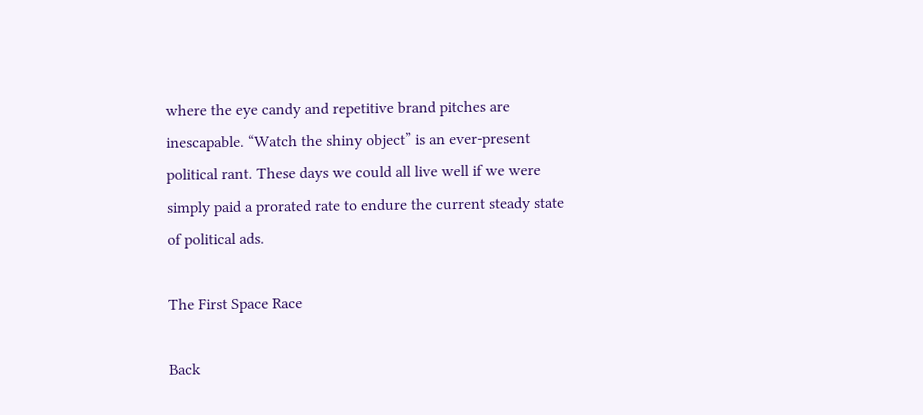where the eye candy and repetitive brand pitches are inescapable. “Watch the shiny object” is an ever-present political rant. These days we could all live well if we were simply paid a prorated rate to endure the current steady state of political ads.

The First Space Race

Back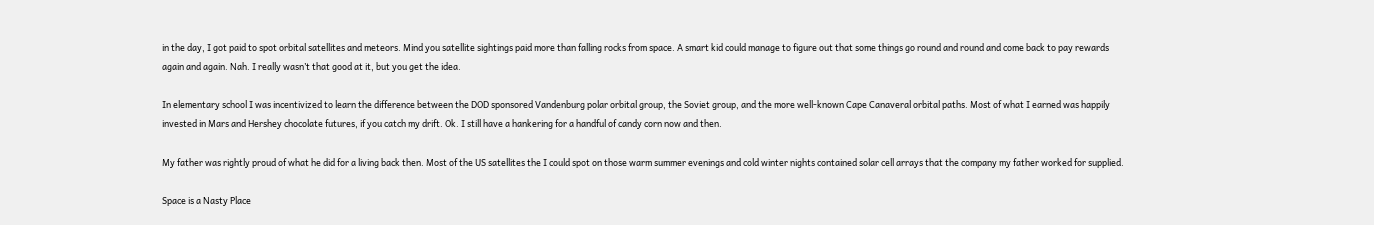in the day, I got paid to spot orbital satellites and meteors. Mind you satellite sightings paid more than falling rocks from space. A smart kid could manage to figure out that some things go round and round and come back to pay rewards again and again. Nah. I really wasn’t that good at it, but you get the idea.

In elementary school I was incentivized to learn the difference between the DOD sponsored Vandenburg polar orbital group, the Soviet group, and the more well-known Cape Canaveral orbital paths. Most of what I earned was happily invested in Mars and Hershey chocolate futures, if you catch my drift. Ok. I still have a hankering for a handful of candy corn now and then.

My father was rightly proud of what he did for a living back then. Most of the US satellites the I could spot on those warm summer evenings and cold winter nights contained solar cell arrays that the company my father worked for supplied.

Space is a Nasty Place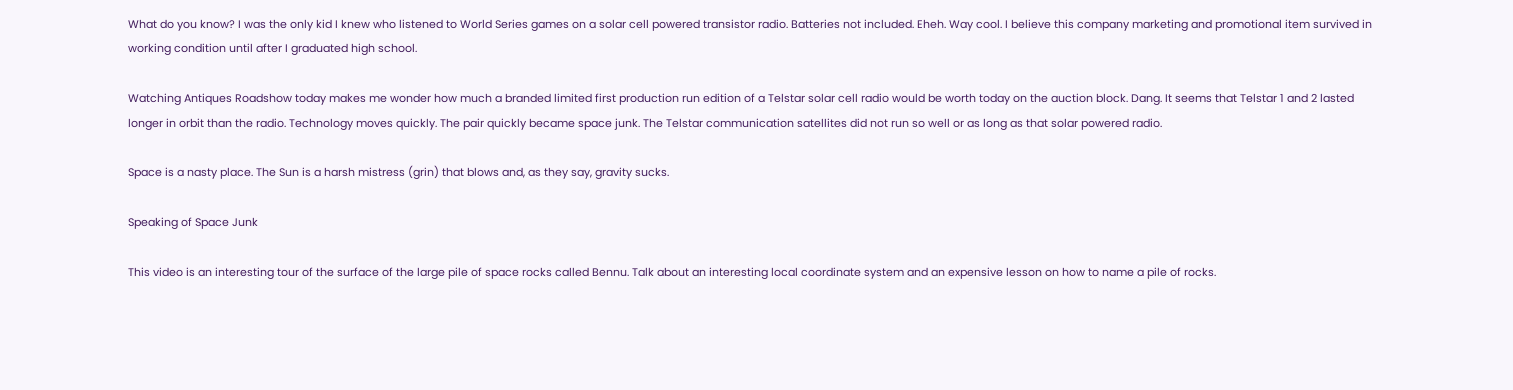What do you know? I was the only kid I knew who listened to World Series games on a solar cell powered transistor radio. Batteries not included. Eheh. Way cool. I believe this company marketing and promotional item survived in working condition until after I graduated high school.

Watching Antiques Roadshow today makes me wonder how much a branded limited first production run edition of a Telstar solar cell radio would be worth today on the auction block. Dang. It seems that Telstar 1 and 2 lasted longer in orbit than the radio. Technology moves quickly. The pair quickly became space junk. The Telstar communication satellites did not run so well or as long as that solar powered radio.

Space is a nasty place. The Sun is a harsh mistress (grin) that blows and, as they say, gravity sucks.

Speaking of Space Junk

This video is an interesting tour of the surface of the large pile of space rocks called Bennu. Talk about an interesting local coordinate system and an expensive lesson on how to name a pile of rocks.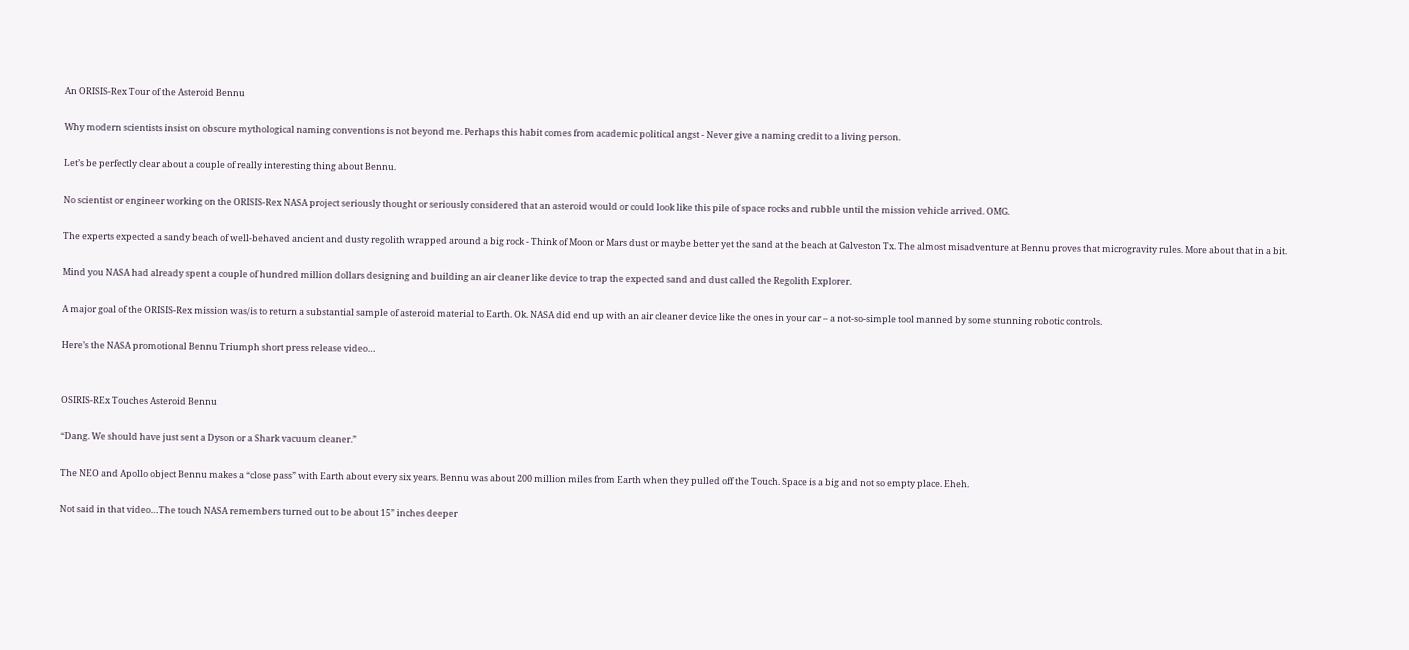An ORISIS-Rex Tour of the Asteroid Bennu

Why modern scientists insist on obscure mythological naming conventions is not beyond me. Perhaps this habit comes from academic political angst - Never give a naming credit to a living person.

Let’s be perfectly clear about a couple of really interesting thing about Bennu.

No scientist or engineer working on the ORISIS-Rex NASA project seriously thought or seriously considered that an asteroid would or could look like this pile of space rocks and rubble until the mission vehicle arrived. OMG.

The experts expected a sandy beach of well-behaved ancient and dusty regolith wrapped around a big rock - Think of Moon or Mars dust or maybe better yet the sand at the beach at Galveston Tx. The almost misadventure at Bennu proves that microgravity rules. More about that in a bit.

Mind you NASA had already spent a couple of hundred million dollars designing and building an air cleaner like device to trap the expected sand and dust called the Regolith Explorer.

A major goal of the ORISIS-Rex mission was/is to return a substantial sample of asteroid material to Earth. Ok. NASA did end up with an air cleaner device like the ones in your car – a not-so-simple tool manned by some stunning robotic controls.

Here’s the NASA promotional Bennu Triumph short press release video…


OSIRIS-REx Touches Asteroid Bennu

“Dang. We should have just sent a Dyson or a Shark vacuum cleaner.”

The NEO and Apollo object Bennu makes a “close pass” with Earth about every six years. Bennu was about 200 million miles from Earth when they pulled off the Touch. Space is a big and not so empty place. Eheh.

Not said in that video…The touch NASA remembers turned out to be about 15” inches deeper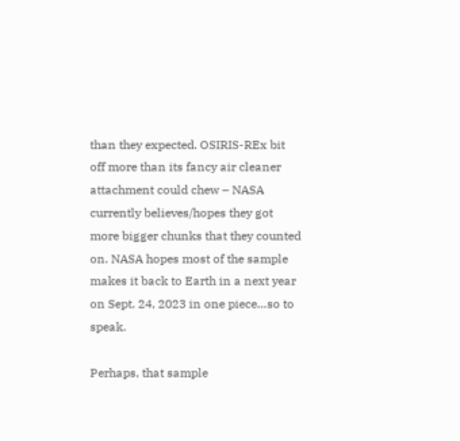than they expected. OSIRIS-REx bit off more than its fancy air cleaner attachment could chew – NASA currently believes/hopes they got more bigger chunks that they counted on. NASA hopes most of the sample makes it back to Earth in a next year on Sept. 24, 2023 in one piece…so to speak.

Perhaps, that sample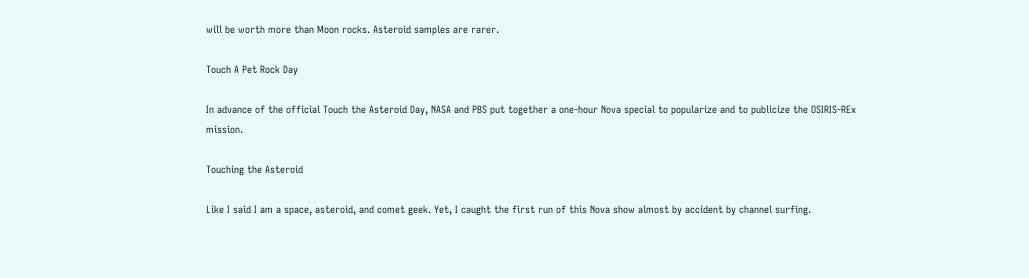will be worth more than Moon rocks. Asteroid samples are rarer.

Touch A Pet Rock Day

In advance of the official Touch the Asteroid Day, NASA and PBS put together a one-hour Nova special to popularize and to publicize the OSIRIS-REx mission.

Touching the Asteroid

Like I said I am a space, asteroid, and comet geek. Yet, I caught the first run of this Nova show almost by accident by channel surfing.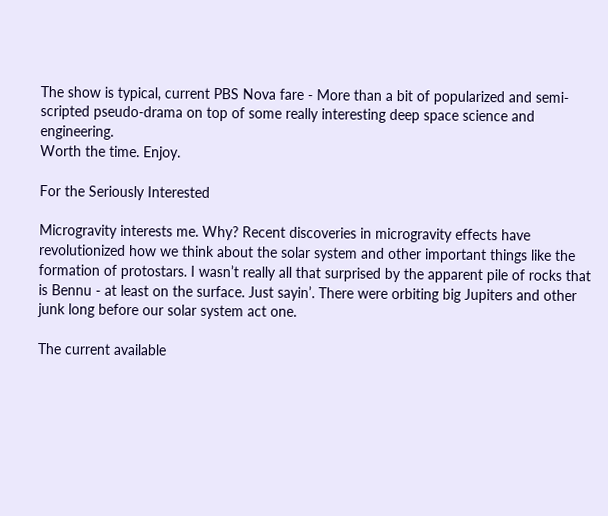The show is typical, current PBS Nova fare - More than a bit of popularized and semi-scripted pseudo-drama on top of some really interesting deep space science and engineering.
Worth the time. Enjoy.

For the Seriously Interested

Microgravity interests me. Why? Recent discoveries in microgravity effects have revolutionized how we think about the solar system and other important things like the formation of protostars. I wasn’t really all that surprised by the apparent pile of rocks that is Bennu - at least on the surface. Just sayin’. There were orbiting big Jupiters and other junk long before our solar system act one.

The current available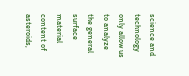science and technology only allow us to analyze the general surface material content of asteroids,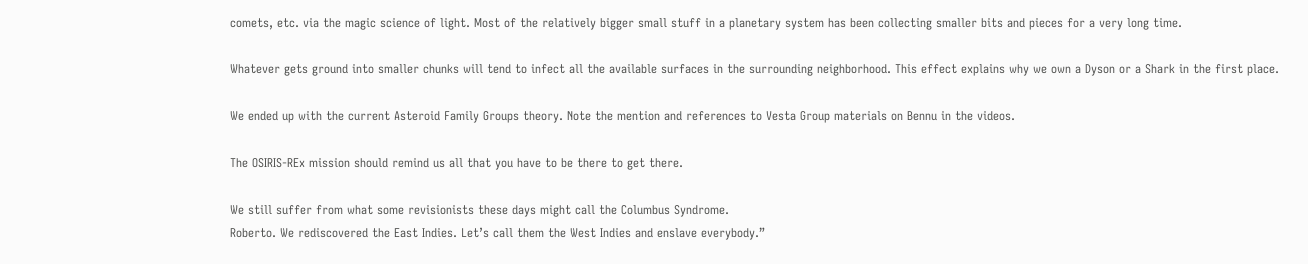comets, etc. via the magic science of light. Most of the relatively bigger small stuff in a planetary system has been collecting smaller bits and pieces for a very long time.

Whatever gets ground into smaller chunks will tend to infect all the available surfaces in the surrounding neighborhood. This effect explains why we own a Dyson or a Shark in the first place.

We ended up with the current Asteroid Family Groups theory. Note the mention and references to Vesta Group materials on Bennu in the videos.

The OSIRIS-REx mission should remind us all that you have to be there to get there.

We still suffer from what some revisionists these days might call the Columbus Syndrome.
Roberto. We rediscovered the East Indies. Let’s call them the West Indies and enslave everybody.”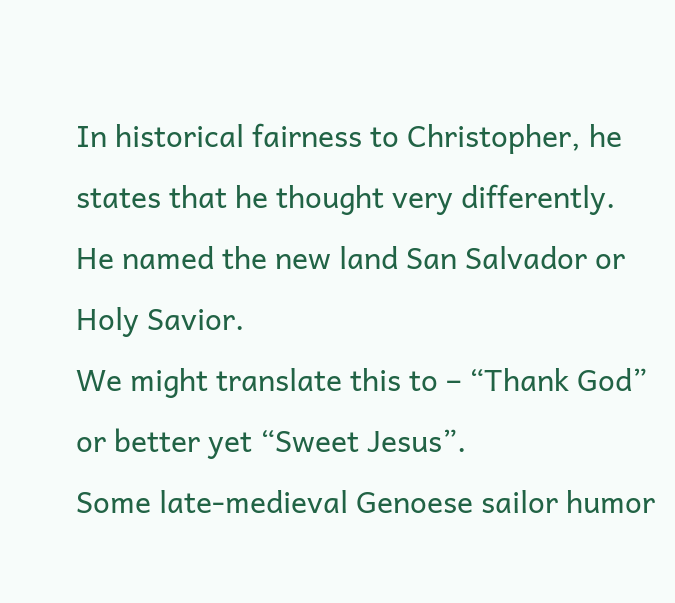In historical fairness to Christopher, he states that he thought very differently.
He named the new land San Salvador or Holy Savior.
We might translate this to – “Thank God” or better yet “Sweet Jesus”.
Some late-medieval Genoese sailor humor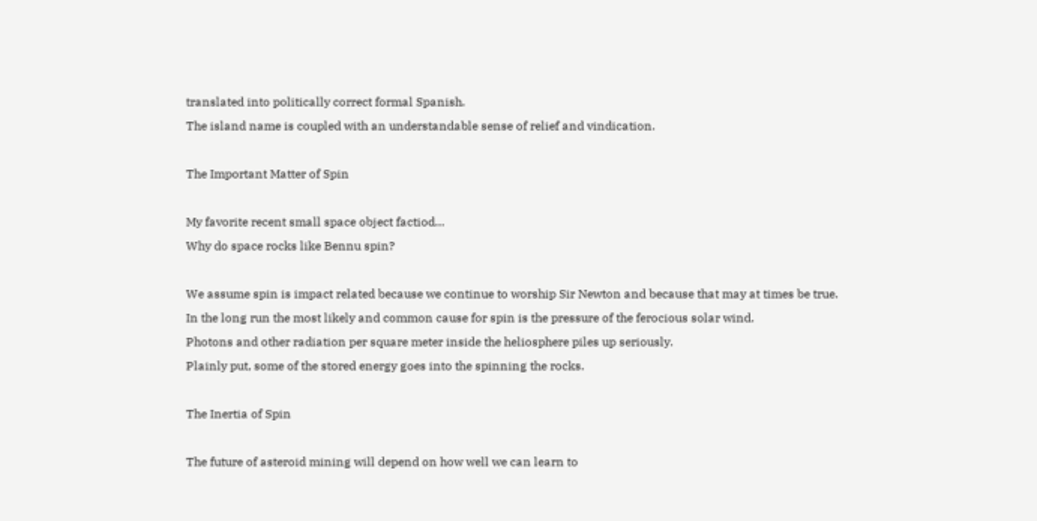translated into politically correct formal Spanish.
The island name is coupled with an understandable sense of relief and vindication.

The Important Matter of Spin

My favorite recent small space object factiod…
Why do space rocks like Bennu spin?

We assume spin is impact related because we continue to worship Sir Newton and because that may at times be true.
In the long run the most likely and common cause for spin is the pressure of the ferocious solar wind.
Photons and other radiation per square meter inside the heliosphere piles up seriously.
Plainly put, some of the stored energy goes into the spinning the rocks.

The Inertia of Spin

The future of asteroid mining will depend on how well we can learn to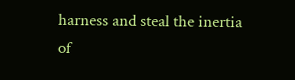harness and steal the inertia of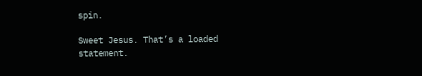spin.

Sweet Jesus. That’s a loaded statement.